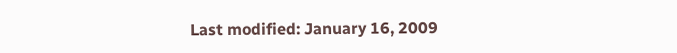Last modified: January 16, 2009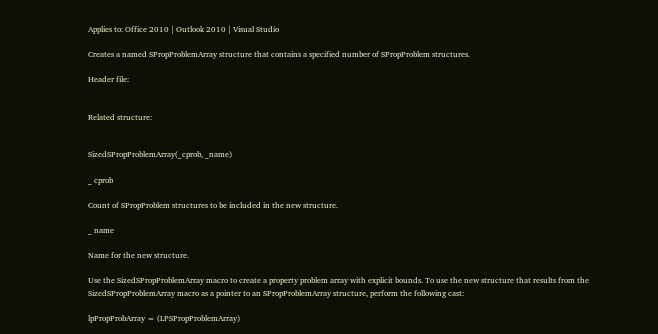Applies to: Office 2010 | Outlook 2010 | Visual Studio

Creates a named SPropProblemArray structure that contains a specified number of SPropProblem structures.

Header file:


Related structure:


SizedSPropProblemArray(_cprob, _name)

_ cprob

Count of SPropProblem structures to be included in the new structure.

_ name

Name for the new structure.

Use the SizedSPropProblemArray macro to create a property problem array with explicit bounds. To use the new structure that results from the SizedSPropProblemArray macro as a pointer to an SPropProblemArray structure, perform the following cast:

lpPropProbArray = (LPSPropProblemArray)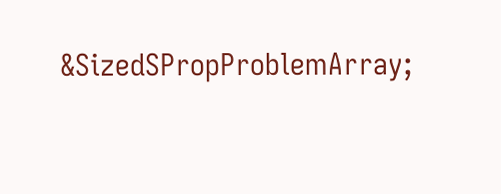&SizedSPropProblemArray;